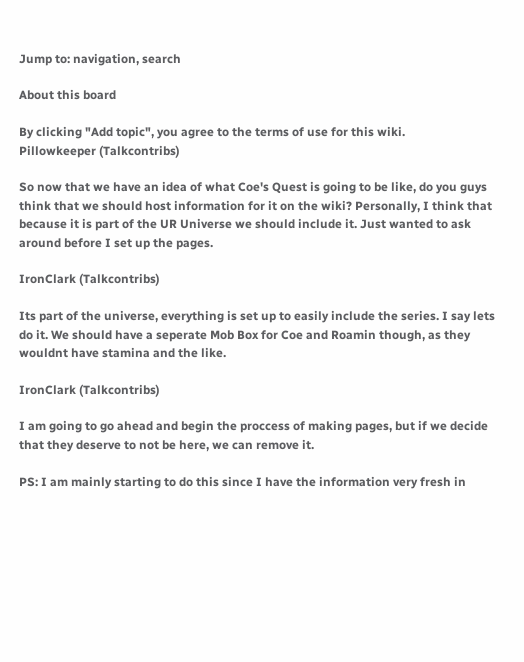Jump to: navigation, search

About this board

By clicking "Add topic", you agree to the terms of use for this wiki.
Pillowkeeper (Talkcontribs)

So now that we have an idea of what Coe's Quest is going to be like, do you guys think that we should host information for it on the wiki? Personally, I think that because it is part of the UR Universe we should include it. Just wanted to ask around before I set up the pages.

IronClark (Talkcontribs)

Its part of the universe, everything is set up to easily include the series. I say lets do it. We should have a seperate Mob Box for Coe and Roamin though, as they wouldnt have stamina and the like.

IronClark (Talkcontribs)

I am going to go ahead and begin the proccess of making pages, but if we decide that they deserve to not be here, we can remove it.

PS: I am mainly starting to do this since I have the information very fresh in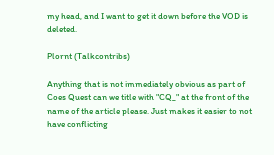my head, and I want to get it down before the VOD is deleted.

Plornt (Talkcontribs)

Anything that is not immediately obvious as part of Coes Quest can we title with "CQ_" at the front of the name of the article please. Just makes it easier to not have conflicting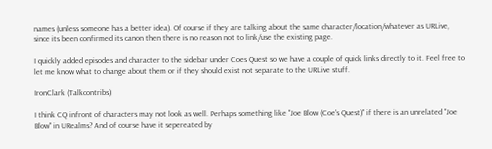names (unless someone has a better idea). Of course if they are talking about the same character/location/whatever as URLive, since its been confirmed its canon then there is no reason not to link/use the existing page.

I quickly added episodes and character to the sidebar under Coes Quest so we have a couple of quick links directly to it. Feel free to let me know what to change about them or if they should exist not separate to the URLive stuff.

IronClark (Talkcontribs)

I think CQ infront of characters may not look as well. Perhaps something like "Joe Blow (Coe's Quest)" if there is an unrelated "Joe Blow" in URealms? And of course have it sepereated by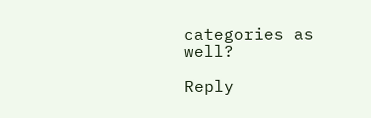categories as well?

Reply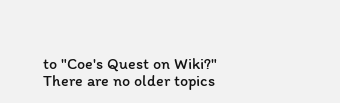to "Coe's Quest on Wiki?"
There are no older topics